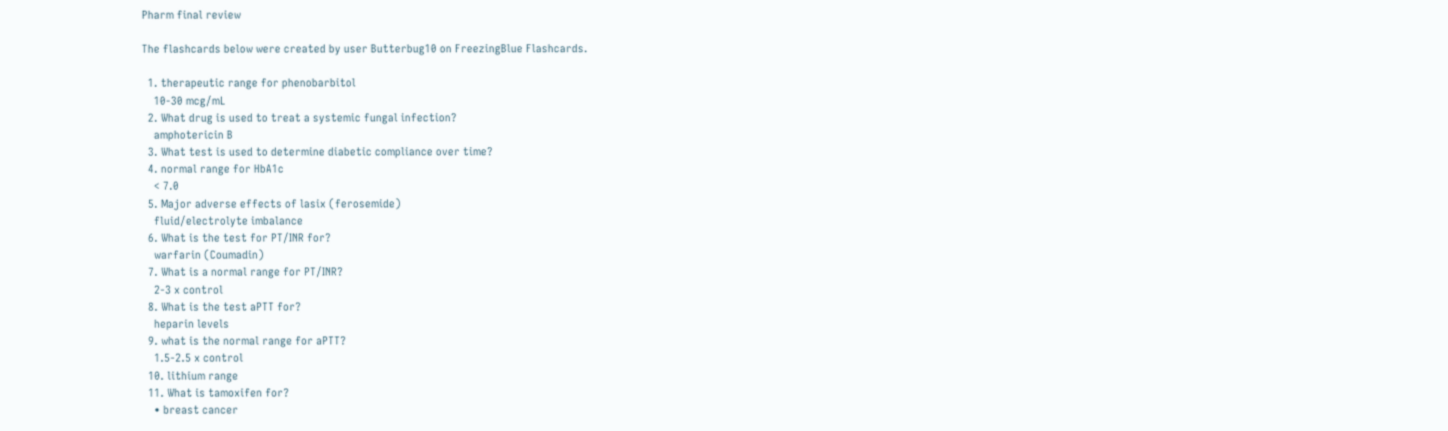Pharm final review

The flashcards below were created by user Butterbug10 on FreezingBlue Flashcards.

  1. therapeutic range for phenobarbitol
    10-30 mcg/mL
  2. What drug is used to treat a systemic fungal infection?
    amphotericin B
  3. What test is used to determine diabetic compliance over time?
  4. normal range for HbA1c
    < 7.0
  5. Major adverse effects of lasix (ferosemide)
    fluid/electrolyte imbalance
  6. What is the test for PT/INR for?
    warfarin (Coumadin)
  7. What is a normal range for PT/INR?
    2-3 x control
  8. What is the test aPTT for?
    heparin levels
  9. what is the normal range for aPTT?
    1.5-2.5 x control
  10. lithium range
  11. What is tamoxifen for?
    • breast cancer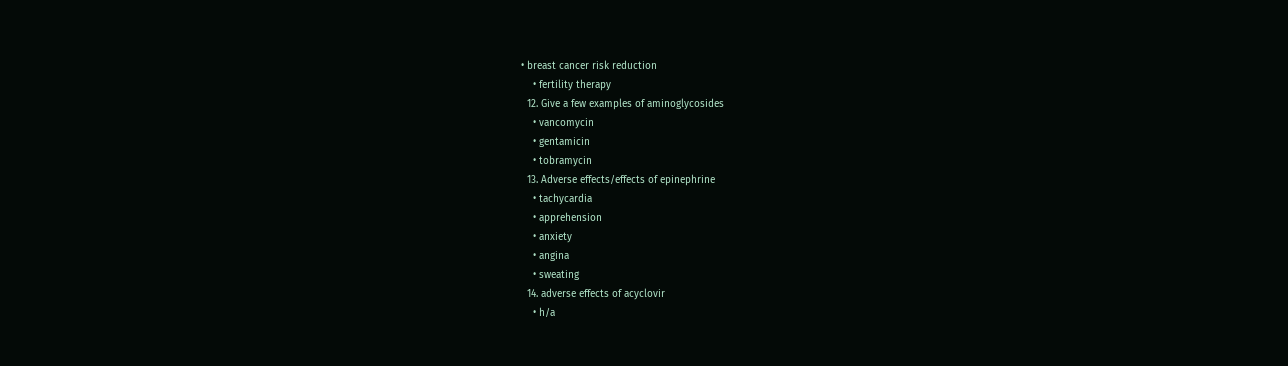• breast cancer risk reduction
    • fertility therapy
  12. Give a few examples of aminoglycosides
    • vancomycin
    • gentamicin
    • tobramycin
  13. Adverse effects/effects of epinephrine
    • tachycardia
    • apprehension
    • anxiety
    • angina
    • sweating
  14. adverse effects of acyclovir
    • h/a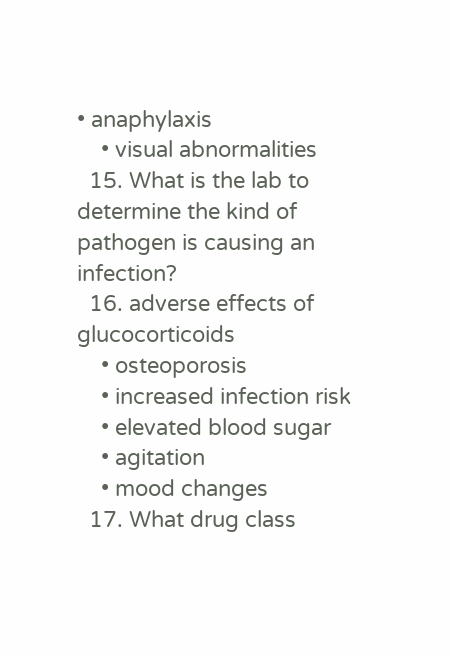• anaphylaxis
    • visual abnormalities
  15. What is the lab to determine the kind of pathogen is causing an infection?
  16. adverse effects of glucocorticoids
    • osteoporosis
    • increased infection risk
    • elevated blood sugar
    • agitation
    • mood changes
  17. What drug class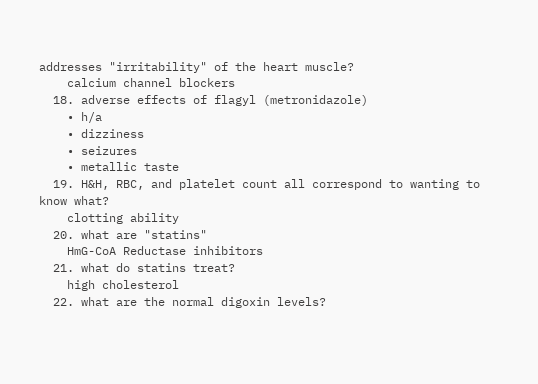addresses "irritability" of the heart muscle?
    calcium channel blockers
  18. adverse effects of flagyl (metronidazole)
    • h/a
    • dizziness
    • seizures
    • metallic taste
  19. H&H, RBC, and platelet count all correspond to wanting to know what?
    clotting ability
  20. what are "statins"
    HmG-CoA Reductase inhibitors
  21. what do statins treat?
    high cholesterol
  22. what are the normal digoxin levels?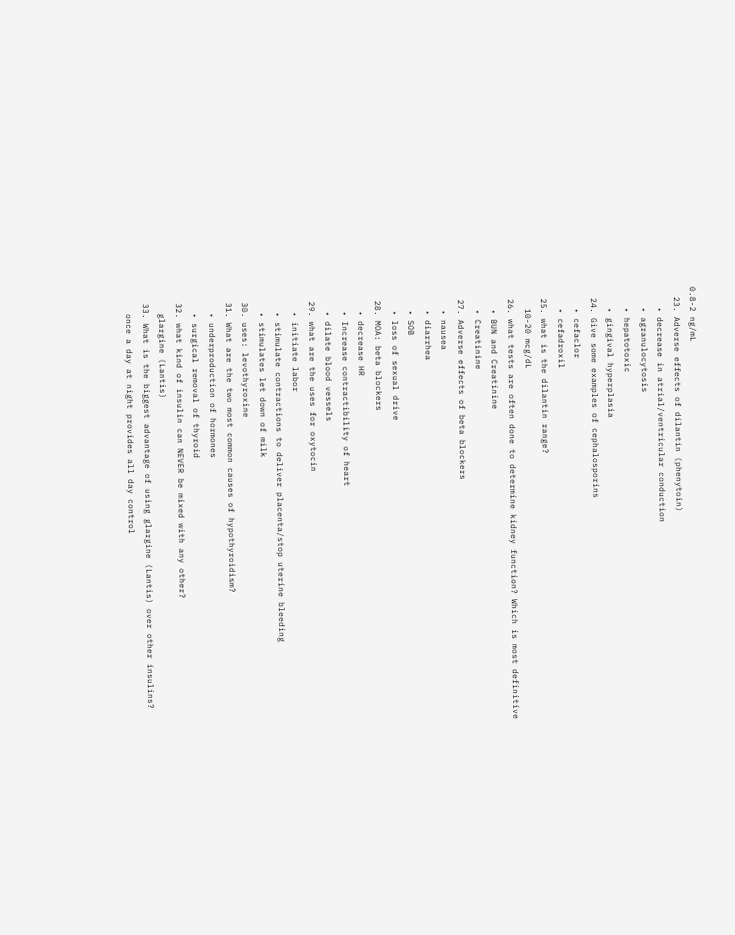0.8-2 ng/mL
  23. Adverse effects of dilantin (phenytoin)
    • decrease in atrial/ventricular conduction
    • agranulocytosis
    • hepatotoxic
    • gingival hyperplasia
  24. Give some examples of cephalosporins
    • cefaclor
    • cefadroxil
  25. what is the dilantin range?
    10-20 mcg/dL
  26. what tests are often done to determine kidney function? Which is most definitive
    • BUN and Creatinine
    • Creatinine
  27. Adverse effects of beta blockers
    • nausea
    • diarrhea
    • SOB
    • loss of sexual drive
  28. MOA: beta blockers
    • decrease HR
    • Increase contractibility of heart
    • dilate blood vessels
  29. what are the uses for oxytocin
    • initiate labor
    • stimulate contractions to deliver placenta/stop uterine bleeding
    • stimulates let down of milk
  30. uses: levothyroxine
  31. What are the two most common causes of hypothyroidism?
    • underproduction of hormones
    • surgical removal of thyroid
  32. what kind of insulin can NEVER be mixed with any other?
    glargine (Lantis)
  33. What is the biggest advantage of using glargine (Lantis) over other insulins?
    once a day at night provides all day control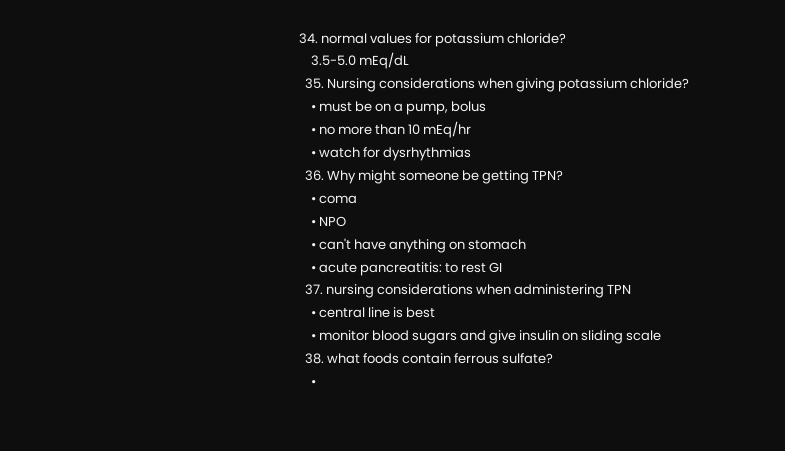34. normal values for potassium chloride?
    3.5-5.0 mEq/dL
  35. Nursing considerations when giving potassium chloride?
    • must be on a pump, bolus
    • no more than 10 mEq/hr
    • watch for dysrhythmias
  36. Why might someone be getting TPN?
    • coma
    • NPO
    • can't have anything on stomach
    • acute pancreatitis: to rest GI
  37. nursing considerations when administering TPN
    • central line is best
    • monitor blood sugars and give insulin on sliding scale
  38. what foods contain ferrous sulfate?
    •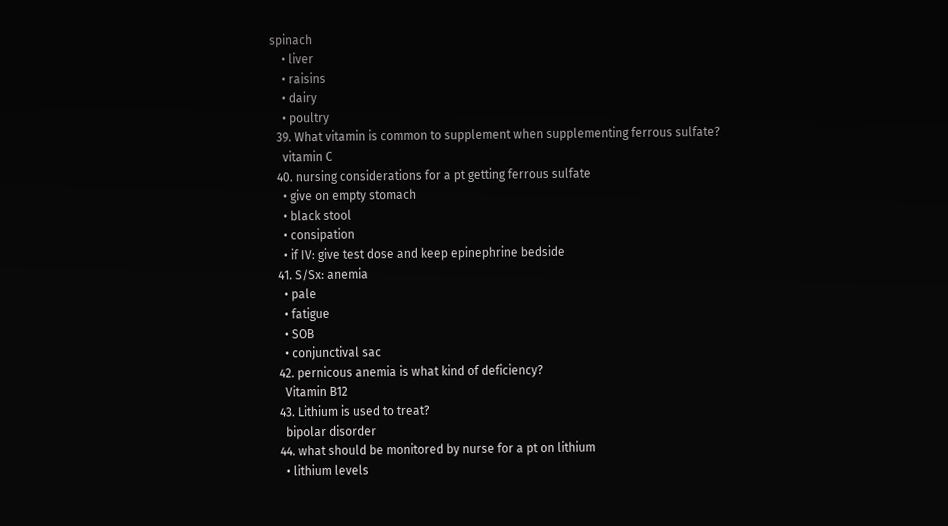spinach
    • liver
    • raisins
    • dairy
    • poultry
  39. What vitamin is common to supplement when supplementing ferrous sulfate?
    vitamin C
  40. nursing considerations for a pt getting ferrous sulfate
    • give on empty stomach
    • black stool
    • consipation
    • if IV: give test dose and keep epinephrine bedside
  41. S/Sx: anemia
    • pale
    • fatigue
    • SOB
    • conjunctival sac
  42. pernicous anemia is what kind of deficiency?
    Vitamin B12
  43. Lithium is used to treat?
    bipolar disorder
  44. what should be monitored by nurse for a pt on lithium
    • lithium levels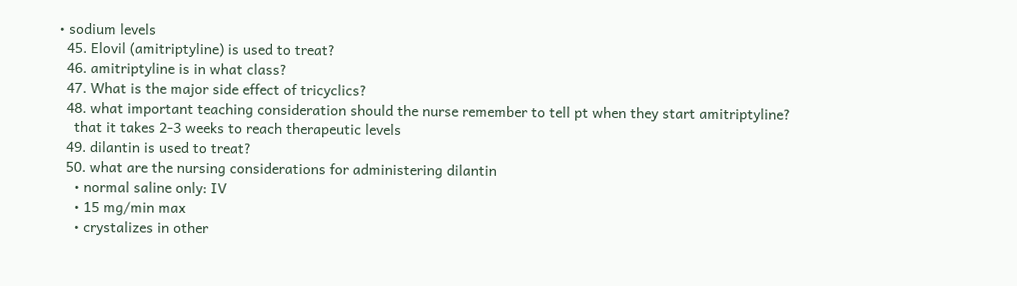• sodium levels
  45. Elovil (amitriptyline) is used to treat?
  46. amitriptyline is in what class?
  47. What is the major side effect of tricyclics?
  48. what important teaching consideration should the nurse remember to tell pt when they start amitriptyline?
    that it takes 2-3 weeks to reach therapeutic levels
  49. dilantin is used to treat?
  50. what are the nursing considerations for administering dilantin
    • normal saline only: IV
    • 15 mg/min max
    • crystalizes in other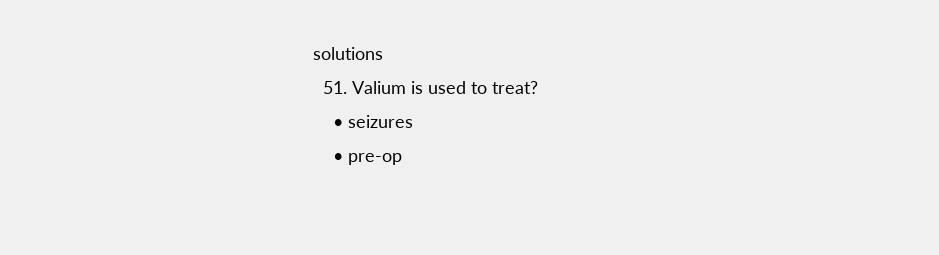solutions
  51. Valium is used to treat?
    • seizures
    • pre-op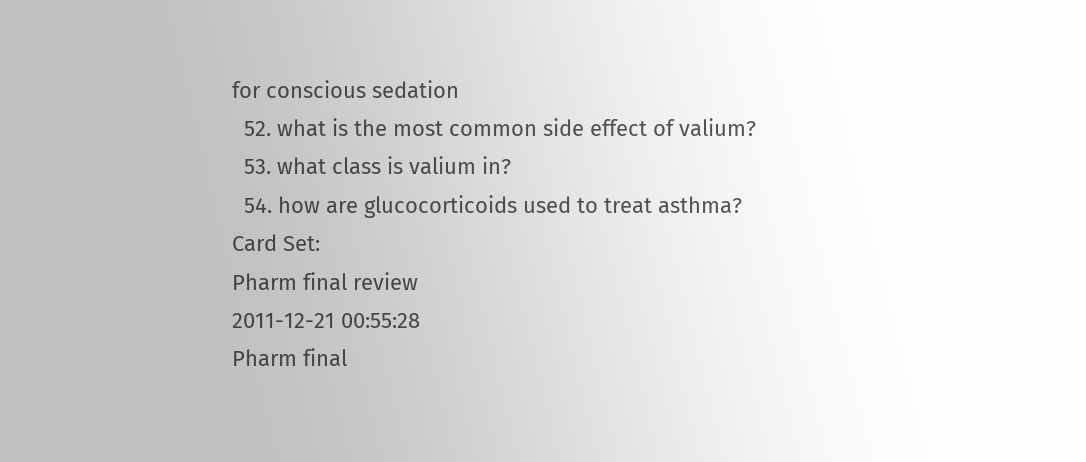for conscious sedation
  52. what is the most common side effect of valium?
  53. what class is valium in?
  54. how are glucocorticoids used to treat asthma?
Card Set:
Pharm final review
2011-12-21 00:55:28
Pharm final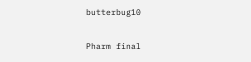butterbug10

Pharm final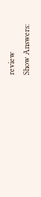review
Show Answers: